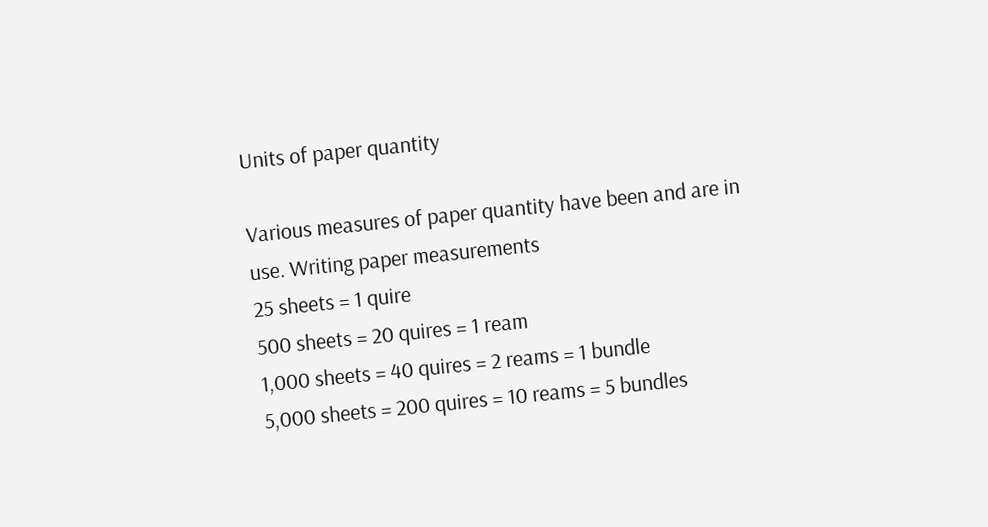Units of paper quantity

Various measures of paper quantity have been and are in use. Writing paper measurements
25 sheets = 1 quire
500 sheets = 20 quires = 1 ream
1,000 sheets = 40 quires = 2 reams = 1 bundle
5,000 sheets = 200 quires = 10 reams = 5 bundles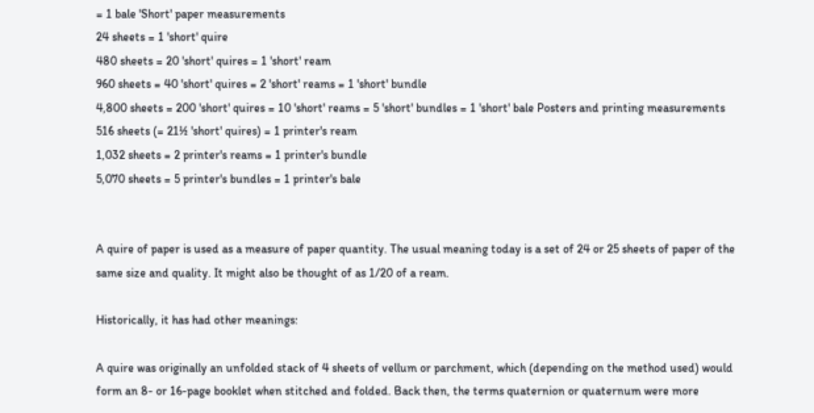= 1 bale 'Short' paper measurements
24 sheets = 1 'short' quire
480 sheets = 20 'short' quires = 1 'short' ream
960 sheets = 40 'short' quires = 2 'short' reams = 1 'short' bundle
4,800 sheets = 200 'short' quires = 10 'short' reams = 5 'short' bundles = 1 'short' bale Posters and printing measurements
516 sheets (= 21½ 'short' quires) = 1 printer's ream
1,032 sheets = 2 printer's reams = 1 printer's bundle
5,070 sheets = 5 printer's bundles = 1 printer's bale


A quire of paper is used as a measure of paper quantity. The usual meaning today is a set of 24 or 25 sheets of paper of the same size and quality. It might also be thought of as 1/20 of a ream.

Historically, it has had other meanings:

A quire was originally an unfolded stack of 4 sheets of vellum or parchment, which (depending on the method used) would form an 8- or 16-page booklet when stitched and folded. Back then, the terms quaternion or quaternum were more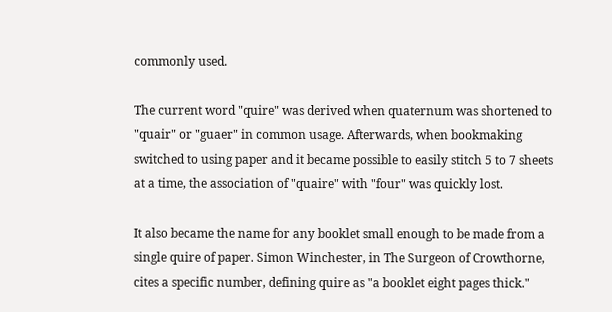commonly used.

The current word "quire" was derived when quaternum was shortened to "quair" or "guaer" in common usage. Afterwards, when bookmaking switched to using paper and it became possible to easily stitch 5 to 7 sheets at a time, the association of "quaire" with "four" was quickly lost.

It also became the name for any booklet small enough to be made from a single quire of paper. Simon Winchester, in The Surgeon of Crowthorne, cites a specific number, defining quire as "a booklet eight pages thick."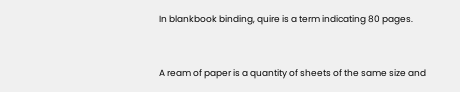In blankbook binding, quire is a term indicating 80 pages.


A ream of paper is a quantity of sheets of the same size and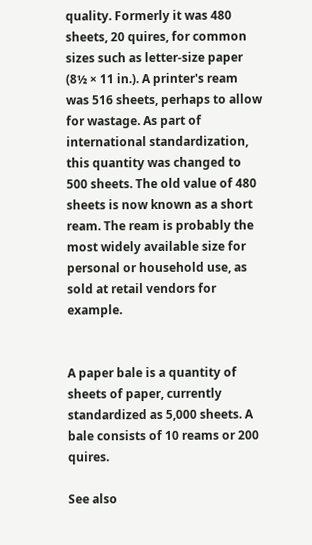quality. Formerly it was 480 sheets, 20 quires, for common sizes such as letter-size paper (8½ × 11 in.). A printer's ream was 516 sheets, perhaps to allow for wastage. As part of international standardization, this quantity was changed to 500 sheets. The old value of 480 sheets is now known as a short ream. The ream is probably the most widely available size for personal or household use, as sold at retail vendors for example.


A paper bale is a quantity of sheets of paper, currently standardized as 5,000 sheets. A bale consists of 10 reams or 200 quires.

See also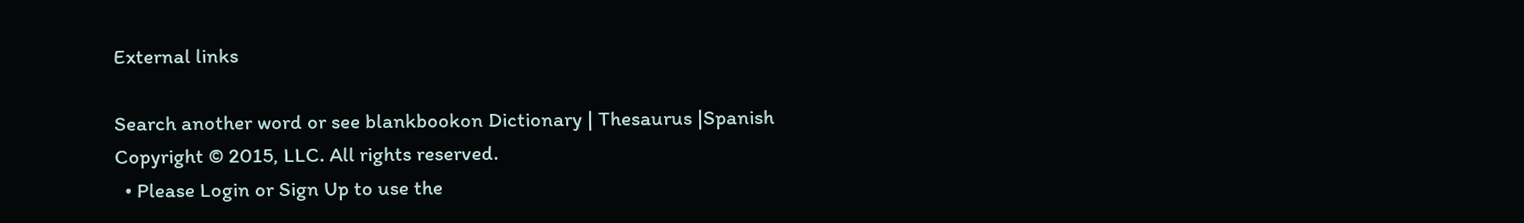External links

Search another word or see blankbookon Dictionary | Thesaurus |Spanish
Copyright © 2015, LLC. All rights reserved.
  • Please Login or Sign Up to use the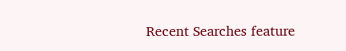Recent Searches feature